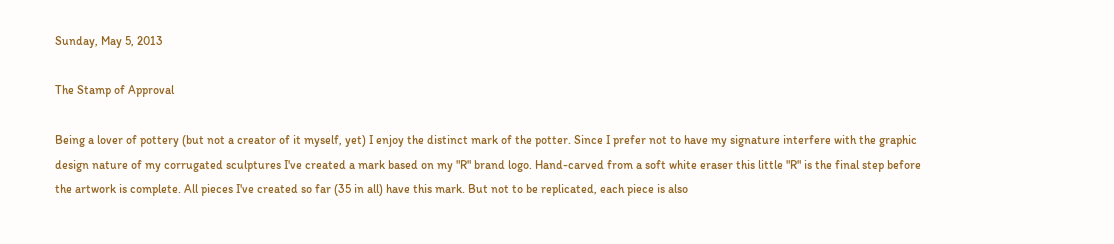Sunday, May 5, 2013

The Stamp of Approval

Being a lover of pottery (but not a creator of it myself, yet) I enjoy the distinct mark of the potter. Since I prefer not to have my signature interfere with the graphic design nature of my corrugated sculptures I've created a mark based on my "R" brand logo. Hand-carved from a soft white eraser this little "R" is the final step before the artwork is complete. All pieces I've created so far (35 in all) have this mark. But not to be replicated, each piece is also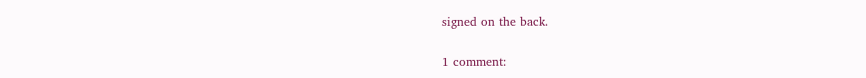signed on the back.

1 comment: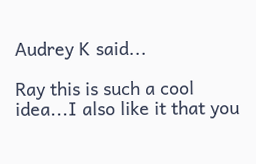Audrey K said...

Ray this is such a cool idea...I also like it that you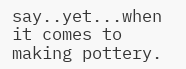say..yet...when it comes to making pottery.